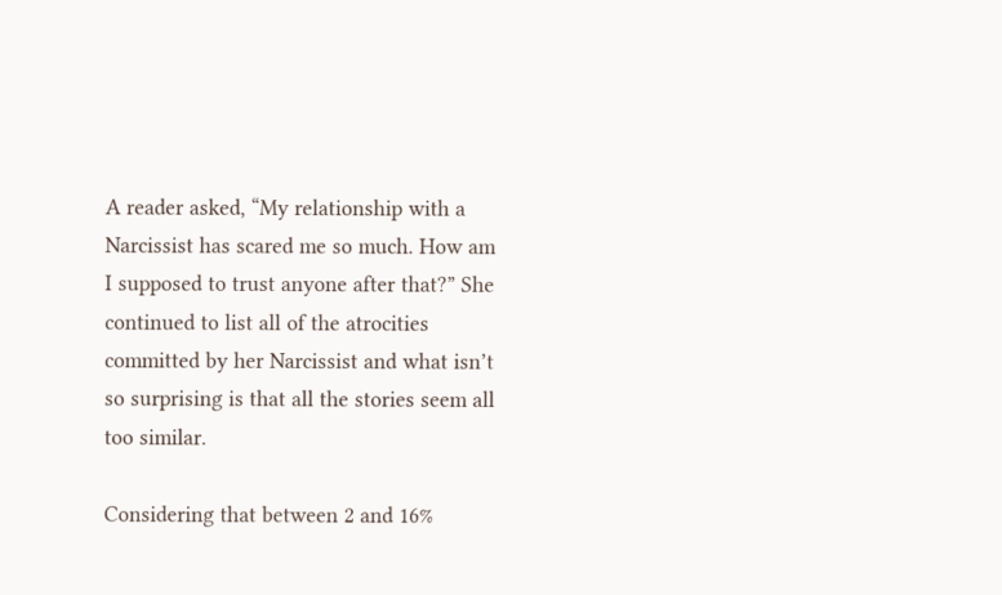A reader asked, “My relationship with a Narcissist has scared me so much. How am I supposed to trust anyone after that?” She continued to list all of the atrocities committed by her Narcissist and what isn’t so surprising is that all the stories seem all too similar.

Considering that between 2 and 16%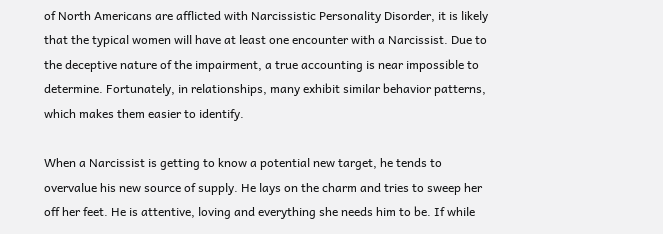of North Americans are afflicted with Narcissistic Personality Disorder, it is likely that the typical women will have at least one encounter with a Narcissist. Due to the deceptive nature of the impairment, a true accounting is near impossible to determine. Fortunately, in relationships, many exhibit similar behavior patterns, which makes them easier to identify.

When a Narcissist is getting to know a potential new target, he tends to overvalue his new source of supply. He lays on the charm and tries to sweep her off her feet. He is attentive, loving and everything she needs him to be. If while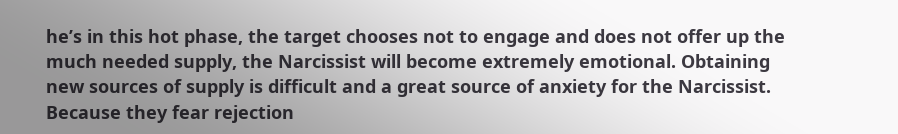he’s in this hot phase, the target chooses not to engage and does not offer up the much needed supply, the Narcissist will become extremely emotional. Obtaining new sources of supply is difficult and a great source of anxiety for the Narcissist. Because they fear rejection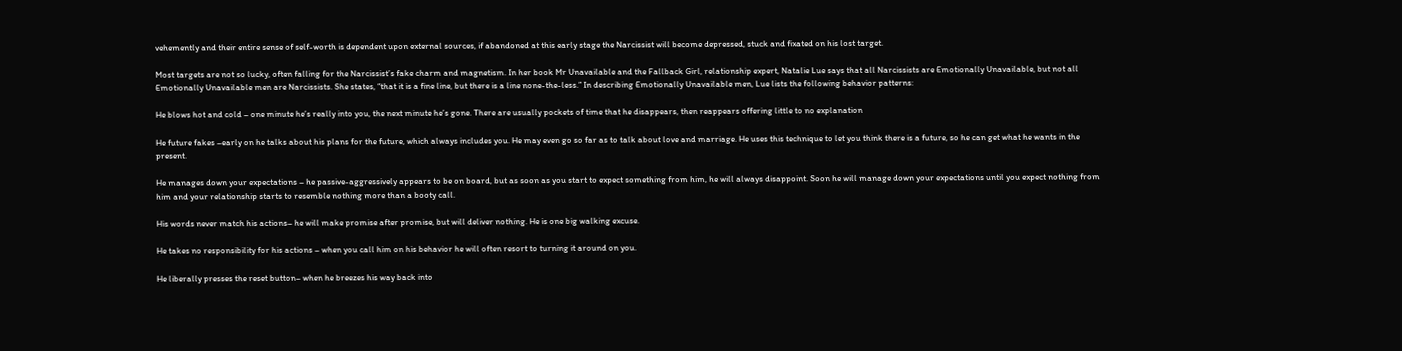vehemently and their entire sense of self-worth is dependent upon external sources, if abandoned at this early stage the Narcissist will become depressed, stuck and fixated on his lost target.

Most targets are not so lucky, often falling for the Narcissist’s fake charm and magnetism. In her book Mr Unavailable and the Fallback Girl, relationship expert, Natalie Lue says that all Narcissists are Emotionally Unavailable, but not all Emotionally Unavailable men are Narcissists. She states, “that it is a fine line, but there is a line none-the-less.” In describing Emotionally Unavailable men, Lue lists the following behavior patterns:

He blows hot and cold – one minute he’s really into you, the next minute he’s gone. There are usually pockets of time that he disappears, then reappears offering little to no explanation

He future fakes –early on he talks about his plans for the future, which always includes you. He may even go so far as to talk about love and marriage. He uses this technique to let you think there is a future, so he can get what he wants in the present.

He manages down your expectations – he passive-aggressively appears to be on board, but as soon as you start to expect something from him, he will always disappoint. Soon he will manage down your expectations until you expect nothing from him and your relationship starts to resemble nothing more than a booty call.

His words never match his actions– he will make promise after promise, but will deliver nothing. He is one big walking excuse.

He takes no responsibility for his actions – when you call him on his behavior he will often resort to turning it around on you.

He liberally presses the reset button– when he breezes his way back into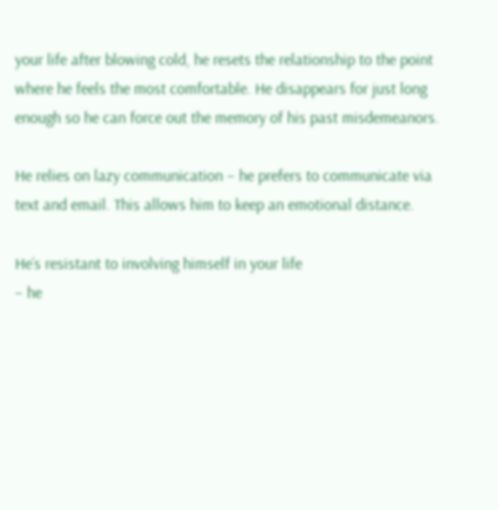your life after blowing cold, he resets the relationship to the point where he feels the most comfortable. He disappears for just long enough so he can force out the memory of his past misdemeanors.

He relies on lazy communication – he prefers to communicate via text and email. This allows him to keep an emotional distance.

He’s resistant to involving himself in your life
– he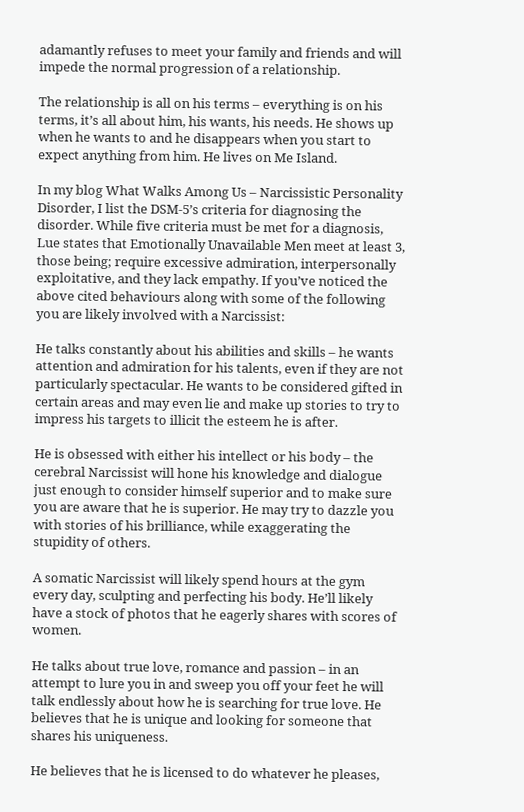adamantly refuses to meet your family and friends and will impede the normal progression of a relationship.

The relationship is all on his terms – everything is on his terms, it’s all about him, his wants, his needs. He shows up when he wants to and he disappears when you start to expect anything from him. He lives on Me Island.

In my blog What Walks Among Us – Narcissistic Personality Disorder, I list the DSM-5’s criteria for diagnosing the disorder. While five criteria must be met for a diagnosis, Lue states that Emotionally Unavailable Men meet at least 3, those being; require excessive admiration, interpersonally exploitative, and they lack empathy. If you’ve noticed the above cited behaviours along with some of the following you are likely involved with a Narcissist:

He talks constantly about his abilities and skills – he wants attention and admiration for his talents, even if they are not particularly spectacular. He wants to be considered gifted in certain areas and may even lie and make up stories to try to impress his targets to illicit the esteem he is after.

He is obsessed with either his intellect or his body – the cerebral Narcissist will hone his knowledge and dialogue just enough to consider himself superior and to make sure you are aware that he is superior. He may try to dazzle you with stories of his brilliance, while exaggerating the stupidity of others.

A somatic Narcissist will likely spend hours at the gym every day, sculpting and perfecting his body. He’ll likely have a stock of photos that he eagerly shares with scores of women.

He talks about true love, romance and passion – in an attempt to lure you in and sweep you off your feet he will talk endlessly about how he is searching for true love. He believes that he is unique and looking for someone that shares his uniqueness.

He believes that he is licensed to do whatever he pleases,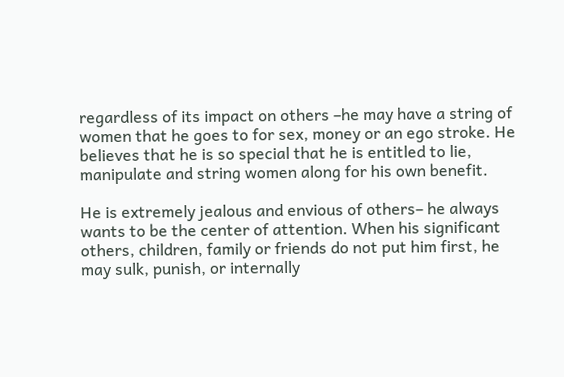regardless of its impact on others –he may have a string of women that he goes to for sex, money or an ego stroke. He believes that he is so special that he is entitled to lie, manipulate and string women along for his own benefit.

He is extremely jealous and envious of others– he always wants to be the center of attention. When his significant others, children, family or friends do not put him first, he may sulk, punish, or internally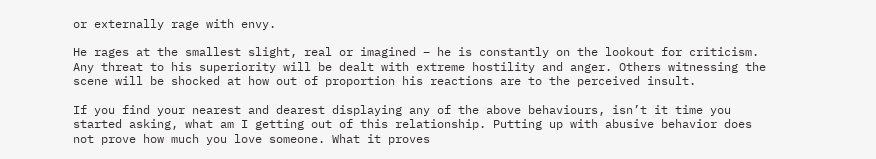or externally rage with envy.

He rages at the smallest slight, real or imagined – he is constantly on the lookout for criticism. Any threat to his superiority will be dealt with extreme hostility and anger. Others witnessing the scene will be shocked at how out of proportion his reactions are to the perceived insult.

If you find your nearest and dearest displaying any of the above behaviours, isn’t it time you started asking, what am I getting out of this relationship. Putting up with abusive behavior does not prove how much you love someone. What it proves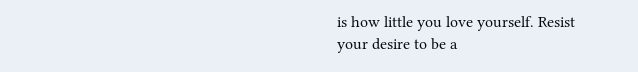is how little you love yourself. Resist your desire to be a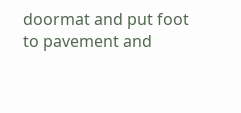doormat and put foot to pavement and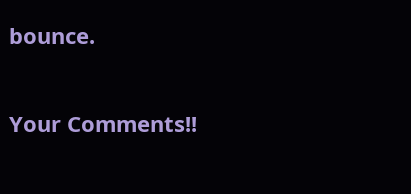bounce.

Your Comments!!